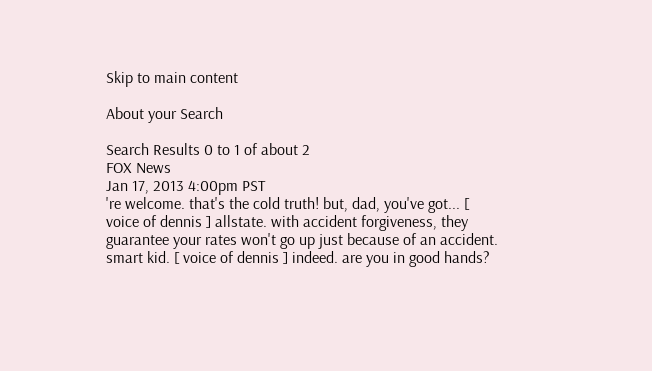Skip to main content

About your Search

Search Results 0 to 1 of about 2
FOX News
Jan 17, 2013 4:00pm PST
're welcome. that's the cold truth! but, dad, you've got... [ voice of dennis ] allstate. with accident forgiveness, they guarantee your rates won't go up just because of an accident. smart kid. [ voice of dennis ] indeed. are you in good hands?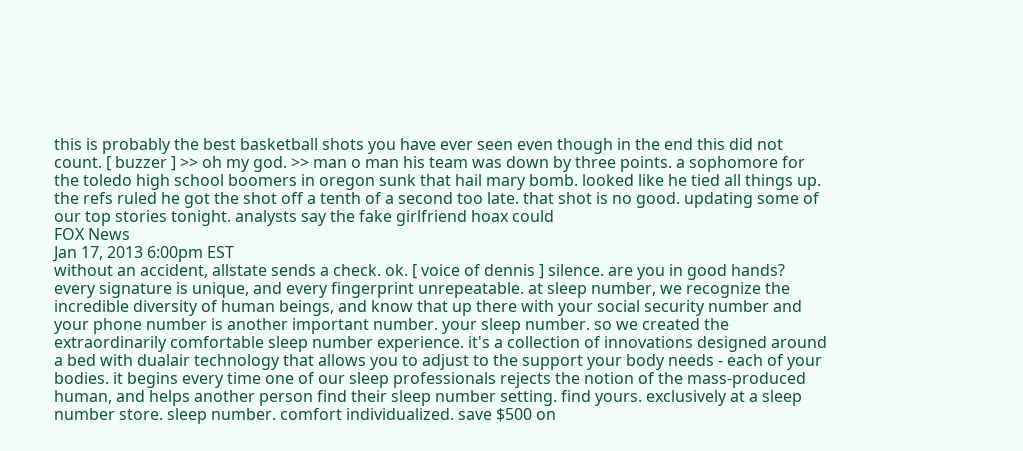this is probably the best basketball shots you have ever seen even though in the end this did not count. [ buzzer ] >> oh my god. >> man o man his team was down by three points. a sophomore for the toledo high school boomers in oregon sunk that hail mary bomb. looked like he tied all things up. the refs ruled he got the shot off a tenth of a second too late. that shot is no good. updating some of our top stories tonight. analysts say the fake girlfriend hoax could
FOX News
Jan 17, 2013 6:00pm EST
without an accident, allstate sends a check. ok. [ voice of dennis ] silence. are you in good hands? every signature is unique, and every fingerprint unrepeatable. at sleep number, we recognize the incredible diversity of human beings, and know that up there with your social security number and your phone number is another important number. your sleep number. so we created the extraordinarily comfortable sleep number experience. it's a collection of innovations designed around a bed with dualair technology that allows you to adjust to the support your body needs - each of your bodies. it begins every time one of our sleep professionals rejects the notion of the mass-produced human, and helps another person find their sleep number setting. find yours. exclusively at a sleep number store. sleep number. comfort individualized. save $500 on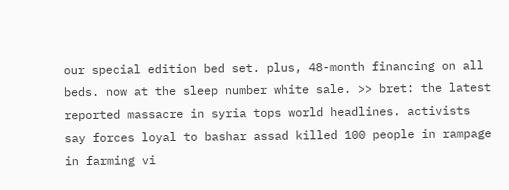our special edition bed set. plus, 48-month financing on all beds. now at the sleep number white sale. >> bret: the latest reported massacre in syria tops world headlines. activists say forces loyal to bashar assad killed 100 people in rampage in farming vi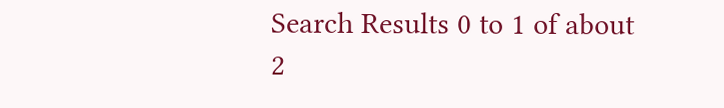Search Results 0 to 1 of about 2